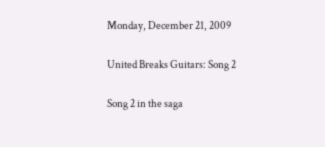Monday, December 21, 2009

United Breaks Guitars: Song 2

Song 2 in the saga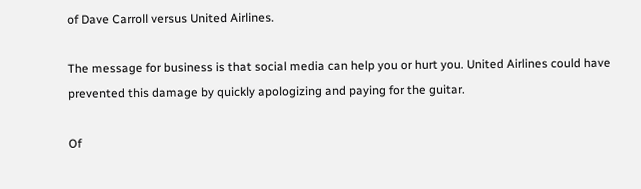of Dave Carroll versus United Airlines.

The message for business is that social media can help you or hurt you. United Airlines could have prevented this damage by quickly apologizing and paying for the guitar.

Of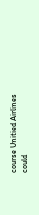course Unitied Airlines could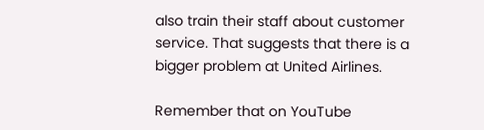also train their staff about customer service. That suggests that there is a bigger problem at United Airlines.

Remember that on YouTube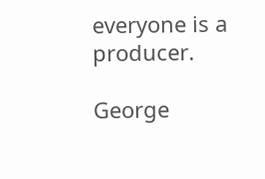everyone is a producer.

George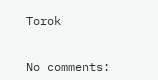Torok


No comments: